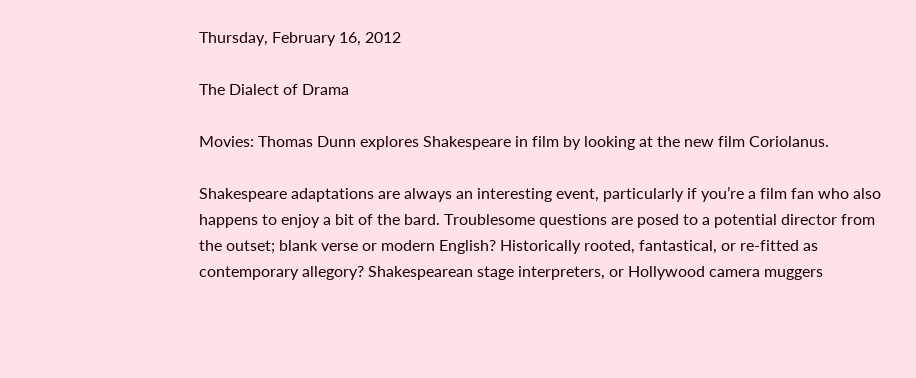Thursday, February 16, 2012

The Dialect of Drama

Movies: Thomas Dunn explores Shakespeare in film by looking at the new film Coriolanus.

Shakespeare adaptations are always an interesting event, particularly if you’re a film fan who also happens to enjoy a bit of the bard. Troublesome questions are posed to a potential director from the outset; blank verse or modern English? Historically rooted, fantastical, or re-fitted as contemporary allegory? Shakespearean stage interpreters, or Hollywood camera muggers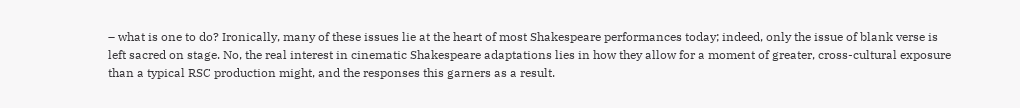– what is one to do? Ironically, many of these issues lie at the heart of most Shakespeare performances today; indeed, only the issue of blank verse is left sacred on stage. No, the real interest in cinematic Shakespeare adaptations lies in how they allow for a moment of greater, cross-cultural exposure than a typical RSC production might, and the responses this garners as a result.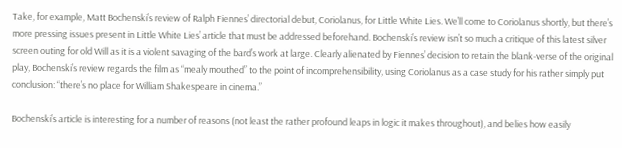Take, for example, Matt Bochenski’s review of Ralph Fiennes’ directorial debut, Coriolanus, for Little White Lies. We’ll come to Coriolanus shortly, but there’s more pressing issues present in Little White Lies’ article that must be addressed beforehand. Bochenski’s review isn’t so much a critique of this latest silver screen outing for old Will as it is a violent savaging of the bard’s work at large. Clearly alienated by Fiennes’ decision to retain the blank-verse of the original play, Bochenski’s review regards the film as “mealy mouthed” to the point of incomprehensibility, using Coriolanus as a case study for his rather simply put conclusion: “there’s no place for William Shakespeare in cinema.”

Bochenski’s article is interesting for a number of reasons (not least the rather profound leaps in logic it makes throughout), and belies how easily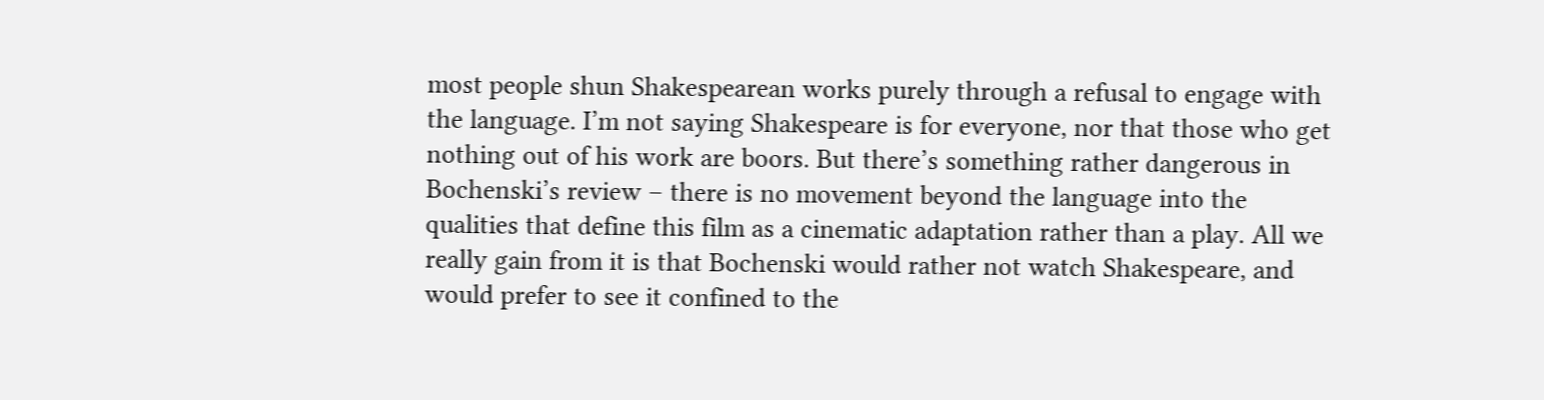most people shun Shakespearean works purely through a refusal to engage with the language. I’m not saying Shakespeare is for everyone, nor that those who get nothing out of his work are boors. But there’s something rather dangerous in Bochenski’s review – there is no movement beyond the language into the qualities that define this film as a cinematic adaptation rather than a play. All we really gain from it is that Bochenski would rather not watch Shakespeare, and would prefer to see it confined to the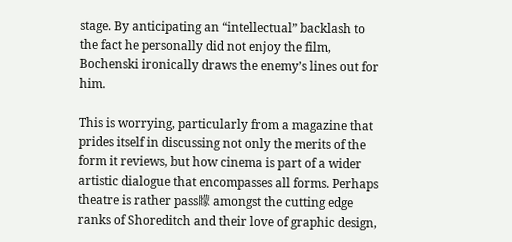stage. By anticipating an “intellectual” backlash to the fact he personally did not enjoy the film, Bochenski ironically draws the enemy’s lines out for him.

This is worrying, particularly from a magazine that prides itself in discussing not only the merits of the form it reviews, but how cinema is part of a wider artistic dialogue that encompasses all forms. Perhaps theatre is rather pass矇 amongst the cutting edge ranks of Shoreditch and their love of graphic design,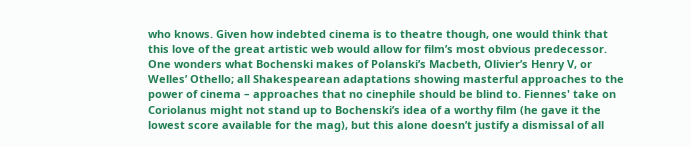who knows. Given how indebted cinema is to theatre though, one would think that this love of the great artistic web would allow for film’s most obvious predecessor. One wonders what Bochenski makes of Polanski’s Macbeth, Olivier’s Henry V, or Welles’ Othello; all Shakespearean adaptations showing masterful approaches to the power of cinema – approaches that no cinephile should be blind to. Fiennes' take on Coriolanus might not stand up to Bochenski’s idea of a worthy film (he gave it the lowest score available for the mag), but this alone doesn’t justify a dismissal of all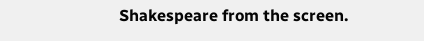Shakespeare from the screen.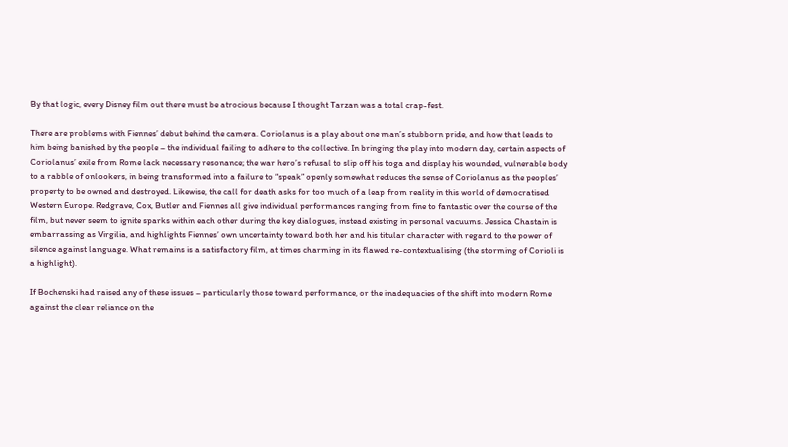By that logic, every Disney film out there must be atrocious because I thought Tarzan was a total crap-fest.

There are problems with Fiennes’ debut behind the camera. Coriolanus is a play about one man’s stubborn pride, and how that leads to him being banished by the people – the individual failing to adhere to the collective. In bringing the play into modern day, certain aspects of Coriolanus’ exile from Rome lack necessary resonance; the war hero’s refusal to slip off his toga and display his wounded, vulnerable body to a rabble of onlookers, in being transformed into a failure to “speak” openly somewhat reduces the sense of Coriolanus as the peoples’ property to be owned and destroyed. Likewise, the call for death asks for too much of a leap from reality in this world of democratised Western Europe. Redgrave, Cox, Butler and Fiennes all give individual performances ranging from fine to fantastic over the course of the film, but never seem to ignite sparks within each other during the key dialogues, instead existing in personal vacuums. Jessica Chastain is embarrassing as Virgilia, and highlights Fiennes’ own uncertainty toward both her and his titular character with regard to the power of silence against language. What remains is a satisfactory film, at times charming in its flawed re-contextualising (the storming of Corioli is a highlight).

If Bochenski had raised any of these issues – particularly those toward performance, or the inadequacies of the shift into modern Rome against the clear reliance on the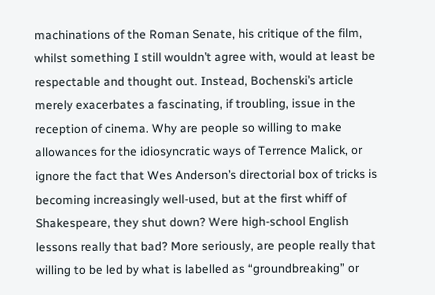machinations of the Roman Senate, his critique of the film, whilst something I still wouldn’t agree with, would at least be respectable and thought out. Instead, Bochenski’s article merely exacerbates a fascinating, if troubling, issue in the reception of cinema. Why are people so willing to make allowances for the idiosyncratic ways of Terrence Malick, or ignore the fact that Wes Anderson’s directorial box of tricks is becoming increasingly well-used, but at the first whiff of Shakespeare, they shut down? Were high-school English lessons really that bad? More seriously, are people really that willing to be led by what is labelled as “groundbreaking” or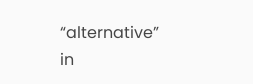“alternative” in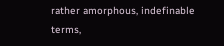rather amorphous, indefinable terms,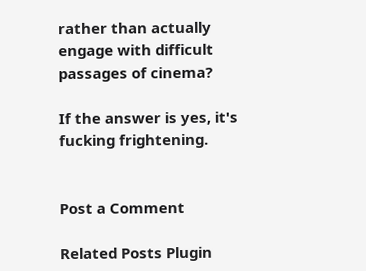rather than actually engage with difficult passages of cinema?

If the answer is yes, it's fucking frightening.


Post a Comment

Related Posts Plugin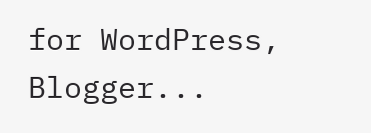for WordPress, Blogger...